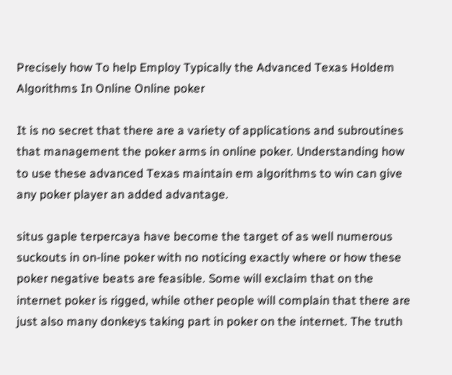Precisely how To help Employ Typically the Advanced Texas Holdem Algorithms In Online Online poker

It is no secret that there are a variety of applications and subroutines that management the poker arms in online poker. Understanding how to use these advanced Texas maintain em algorithms to win can give any poker player an added advantage.

situs gaple terpercaya have become the target of as well numerous suckouts in on-line poker with no noticing exactly where or how these poker negative beats are feasible. Some will exclaim that on the internet poker is rigged, while other people will complain that there are just also many donkeys taking part in poker on the internet. The truth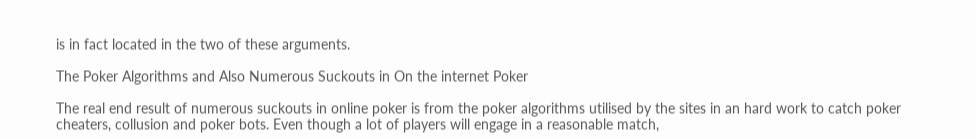is in fact located in the two of these arguments.

The Poker Algorithms and Also Numerous Suckouts in On the internet Poker

The real end result of numerous suckouts in online poker is from the poker algorithms utilised by the sites in an hard work to catch poker cheaters, collusion and poker bots. Even though a lot of players will engage in a reasonable match,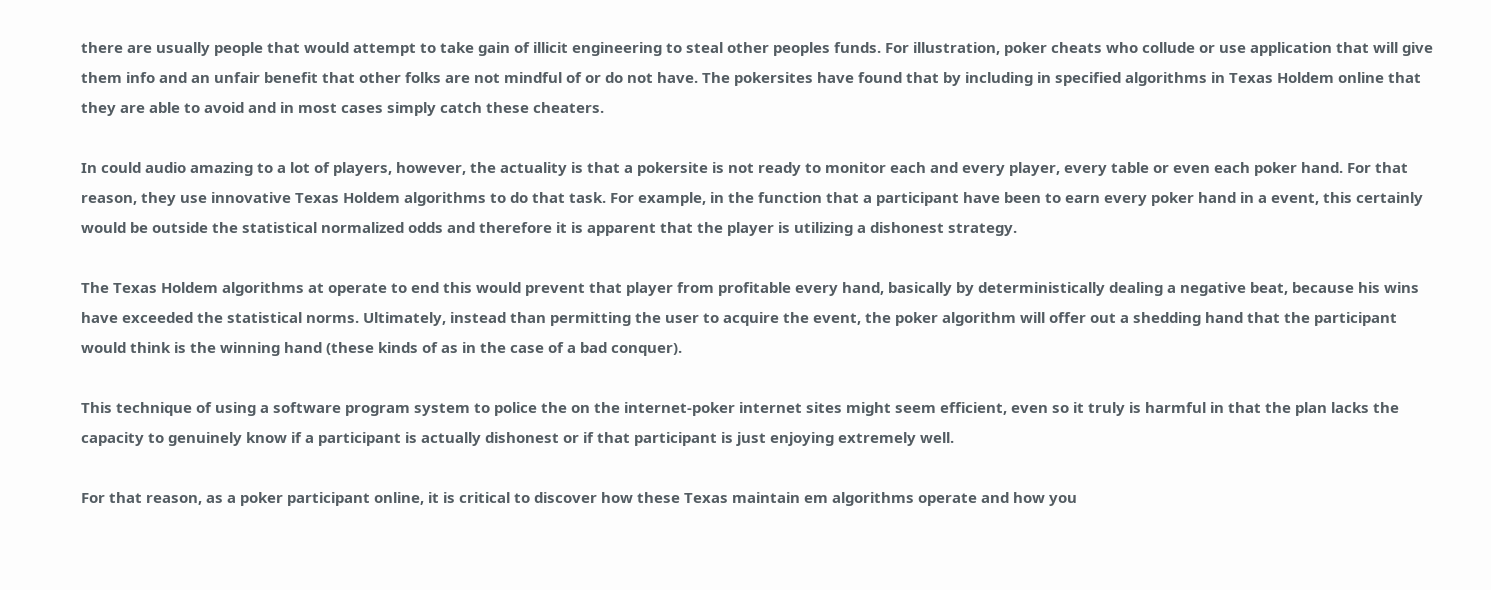there are usually people that would attempt to take gain of illicit engineering to steal other peoples funds. For illustration, poker cheats who collude or use application that will give them info and an unfair benefit that other folks are not mindful of or do not have. The pokersites have found that by including in specified algorithms in Texas Holdem online that they are able to avoid and in most cases simply catch these cheaters.

In could audio amazing to a lot of players, however, the actuality is that a pokersite is not ready to monitor each and every player, every table or even each poker hand. For that reason, they use innovative Texas Holdem algorithms to do that task. For example, in the function that a participant have been to earn every poker hand in a event, this certainly would be outside the statistical normalized odds and therefore it is apparent that the player is utilizing a dishonest strategy.

The Texas Holdem algorithms at operate to end this would prevent that player from profitable every hand, basically by deterministically dealing a negative beat, because his wins have exceeded the statistical norms. Ultimately, instead than permitting the user to acquire the event, the poker algorithm will offer out a shedding hand that the participant would think is the winning hand (these kinds of as in the case of a bad conquer).

This technique of using a software program system to police the on the internet-poker internet sites might seem efficient, even so it truly is harmful in that the plan lacks the capacity to genuinely know if a participant is actually dishonest or if that participant is just enjoying extremely well.

For that reason, as a poker participant online, it is critical to discover how these Texas maintain em algorithms operate and how you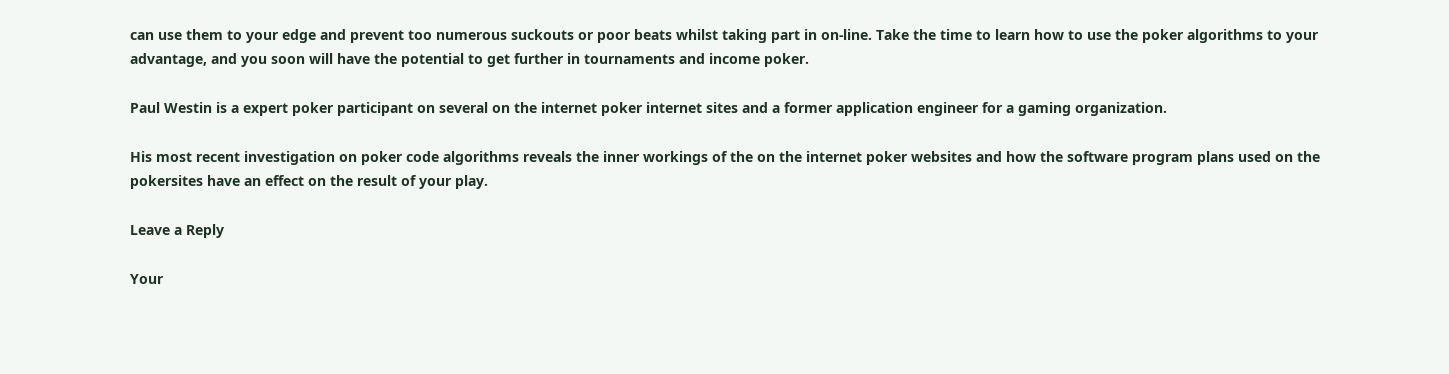can use them to your edge and prevent too numerous suckouts or poor beats whilst taking part in on-line. Take the time to learn how to use the poker algorithms to your advantage, and you soon will have the potential to get further in tournaments and income poker.

Paul Westin is a expert poker participant on several on the internet poker internet sites and a former application engineer for a gaming organization.

His most recent investigation on poker code algorithms reveals the inner workings of the on the internet poker websites and how the software program plans used on the pokersites have an effect on the result of your play.

Leave a Reply

Your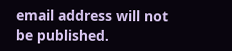email address will not be published.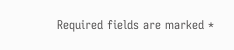Required fields are marked *